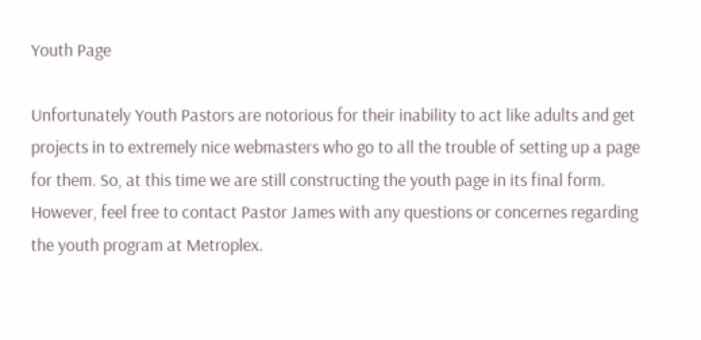Youth Page

Unfortunately Youth Pastors are notorious for their inability to act like adults and get projects in to extremely nice webmasters who go to all the trouble of setting up a page for them. So, at this time we are still constructing the youth page in its final form. However, feel free to contact Pastor James with any questions or concernes regarding the youth program at Metroplex.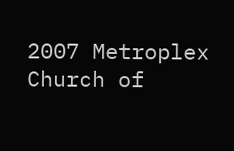2007 Metroplex Church of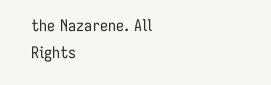the Nazarene. All Rights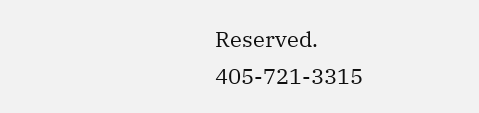Reserved. 405-721-3315